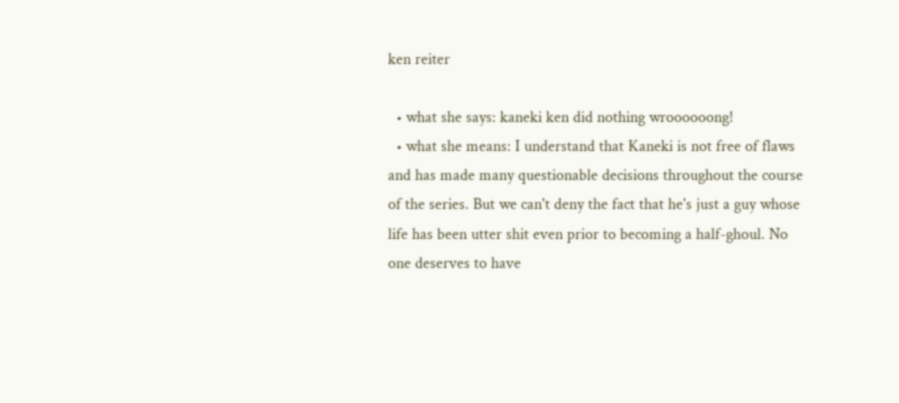ken reiter

  • what she says: kaneki ken did nothing wroooooong!
  • what she means: I understand that Kaneki is not free of flaws and has made many questionable decisions throughout the course of the series. But we can't deny the fact that he's just a guy whose life has been utter shit even prior to becoming a half-ghoul. No one deserves to have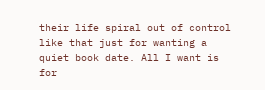their life spiral out of control like that just for wanting a quiet book date. All I want is for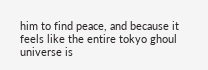him to find peace, and because it feels like the entire tokyo ghoul universe is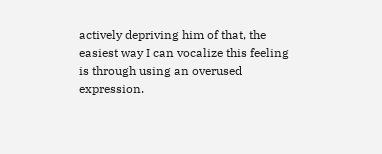actively depriving him of that, the easiest way I can vocalize this feeling is through using an overused expression.